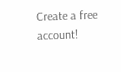Create a free account!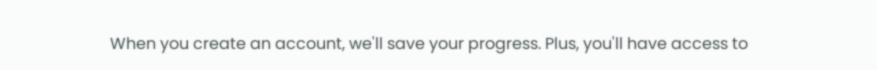When you create an account, we'll save your progress. Plus, you'll have access to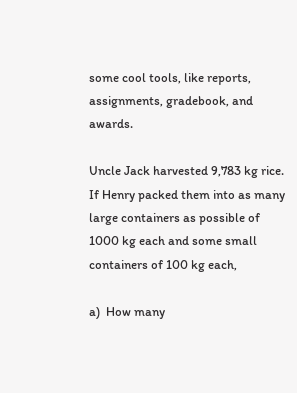some cool tools, like reports, assignments, gradebook, and awards.

Uncle Jack harvested 9,783 kg rice. If Henry packed them into as many large containers as possible of 1000 kg each and some small containers of 100 kg each,

a)  How many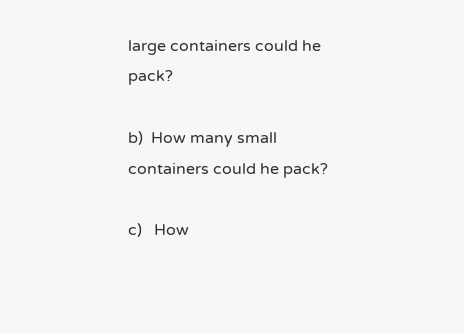large containers could he pack?

b)  How many small containers could he pack?

c)   How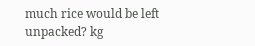much rice would be left unpacked? kg